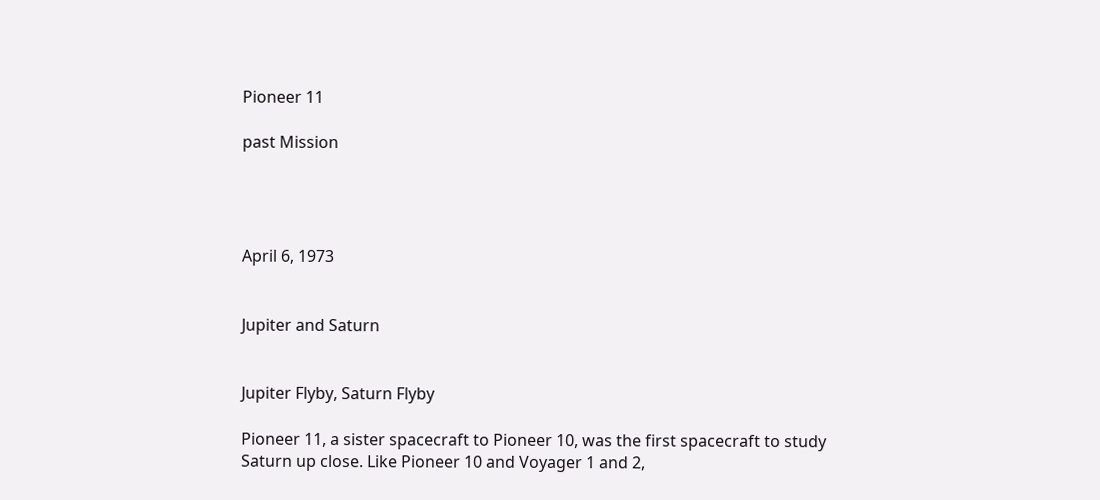Pioneer 11

past Mission




April 6, 1973


Jupiter and Saturn


Jupiter Flyby, Saturn Flyby

Pioneer 11, a sister spacecraft to Pioneer 10, was the first spacecraft to study Saturn up close. Like Pioneer 10 and Voyager 1 and 2,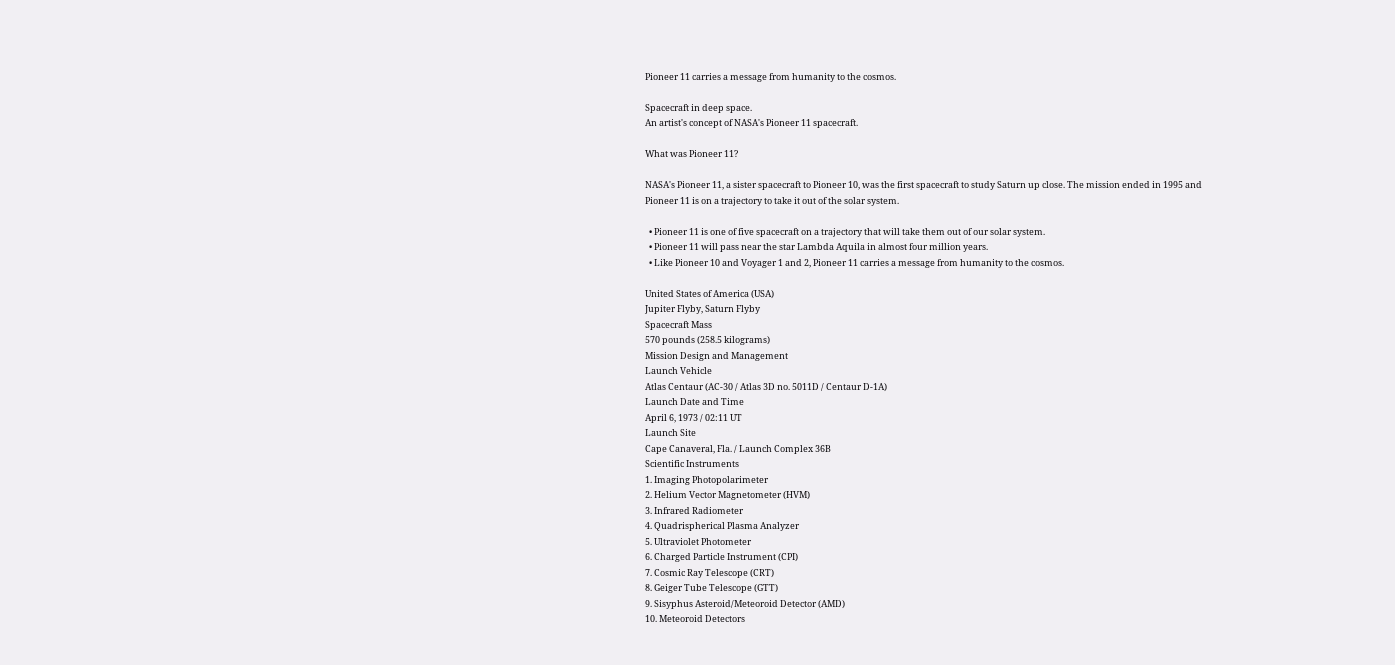Pioneer 11 carries a message from humanity to the cosmos.

Spacecraft in deep space.
An artist's concept of NASA's Pioneer 11 spacecraft.

What was Pioneer 11?

NASA's Pioneer 11, a sister spacecraft to Pioneer 10, was the first spacecraft to study Saturn up close. The mission ended in 1995 and Pioneer 11 is on a trajectory to take it out of the solar system.

  • Pioneer 11 is one of five spacecraft on a trajectory that will take them out of our solar system.
  • Pioneer 11 will pass near the star Lambda Aquila in almost four million years.
  • Like Pioneer 10 and Voyager 1 and 2, Pioneer 11 carries a message from humanity to the cosmos.

United States of America (USA)
Jupiter Flyby, Saturn Flyby
Spacecraft Mass
570 pounds (258.5 kilograms)
Mission Design and Management
Launch Vehicle
Atlas Centaur (AC-30 / Atlas 3D no. 5011D / Centaur D-1A)
Launch Date and Time
April 6, 1973 / 02:11 UT
Launch Site
Cape Canaveral, Fla. / Launch Complex 36B
Scientific Instruments
1. Imaging Photopolarimeter
2. Helium Vector Magnetometer (HVM)
3. Infrared Radiometer
4. Quadrispherical Plasma Analyzer
5. Ultraviolet Photometer
6. Charged Particle Instrument (CPI)
7. Cosmic Ray Telescope (CRT)
8. Geiger Tube Telescope (GTT)
9. Sisyphus Asteroid/Meteoroid Detector (AMD)
10. Meteoroid Detectors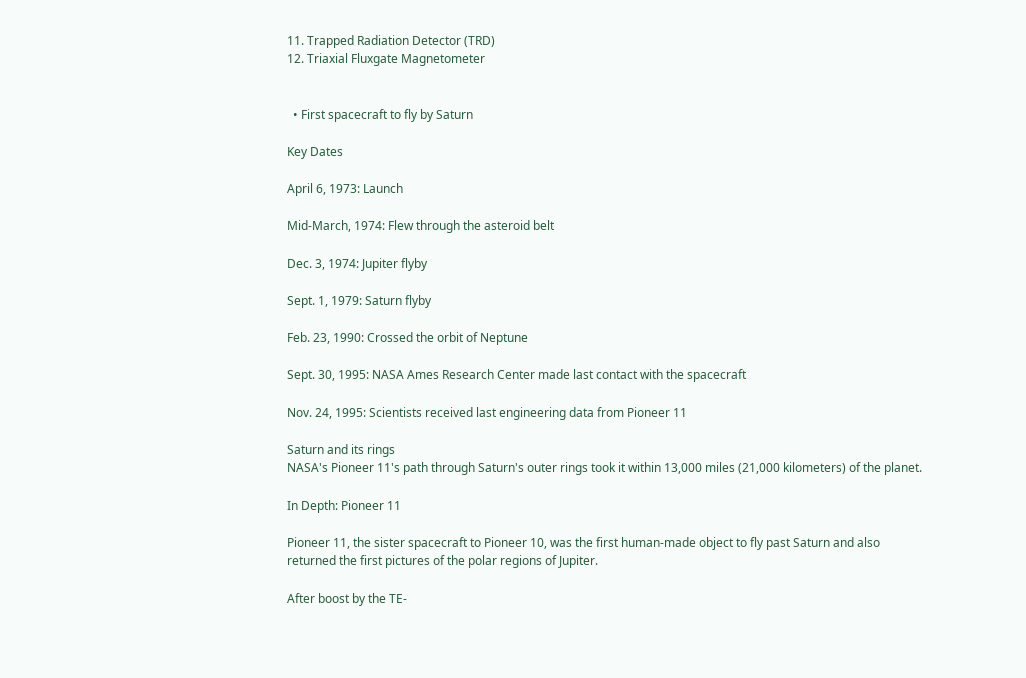11. Trapped Radiation Detector (TRD)
12. Triaxial Fluxgate Magnetometer


  • First spacecraft to fly by Saturn

Key Dates

April 6, 1973: Launch

Mid-March, 1974: Flew through the asteroid belt

Dec. 3, 1974: Jupiter flyby

Sept. 1, 1979: Saturn flyby

Feb. 23, 1990: Crossed the orbit of Neptune

Sept. 30, 1995: NASA Ames Research Center made last contact with the spacecraft

Nov. 24, 1995: Scientists received last engineering data from Pioneer 11

Saturn and its rings
NASA's Pioneer 11's path through Saturn's outer rings took it within 13,000 miles (21,000 kilometers) of the planet.

In Depth: Pioneer 11

Pioneer 11, the sister spacecraft to Pioneer 10, was the first human-made object to fly past Saturn and also returned the first pictures of the polar regions of Jupiter.

After boost by the TE-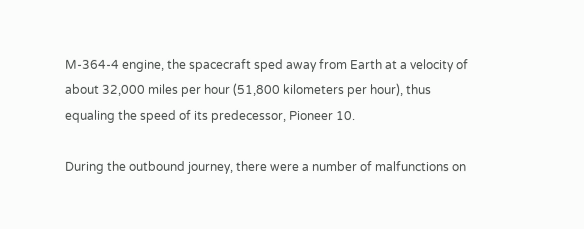M-364-4 engine, the spacecraft sped away from Earth at a velocity of about 32,000 miles per hour (51,800 kilometers per hour), thus equaling the speed of its predecessor, Pioneer 10.

During the outbound journey, there were a number of malfunctions on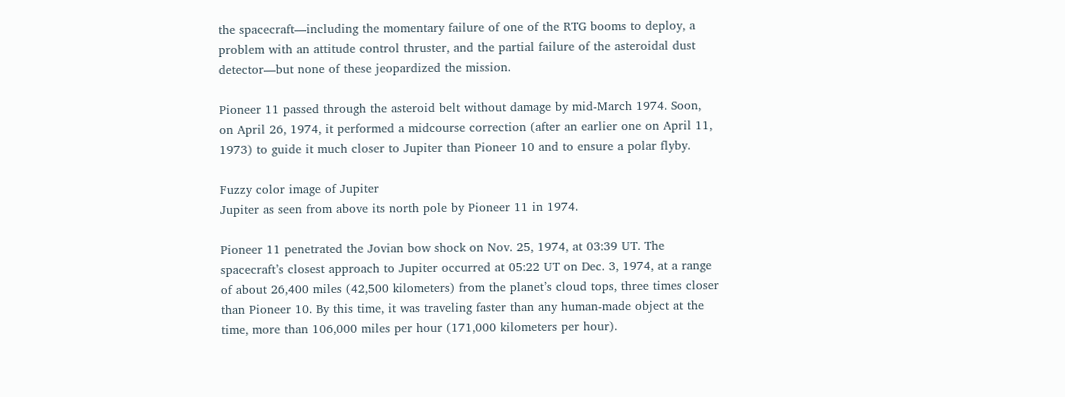the spacecraft—including the momentary failure of one of the RTG booms to deploy, a problem with an attitude control thruster, and the partial failure of the asteroidal dust detector—but none of these jeopardized the mission.

Pioneer 11 passed through the asteroid belt without damage by mid-March 1974. Soon, on April 26, 1974, it performed a midcourse correction (after an earlier one on April 11, 1973) to guide it much closer to Jupiter than Pioneer 10 and to ensure a polar flyby.

Fuzzy color image of Jupiter
Jupiter as seen from above its north pole by Pioneer 11 in 1974.

Pioneer 11 penetrated the Jovian bow shock on Nov. 25, 1974, at 03:39 UT. The spacecraft’s closest approach to Jupiter occurred at 05:22 UT on Dec. 3, 1974, at a range of about 26,400 miles (42,500 kilometers) from the planet’s cloud tops, three times closer than Pioneer 10. By this time, it was traveling faster than any human-made object at the time, more than 106,000 miles per hour (171,000 kilometers per hour).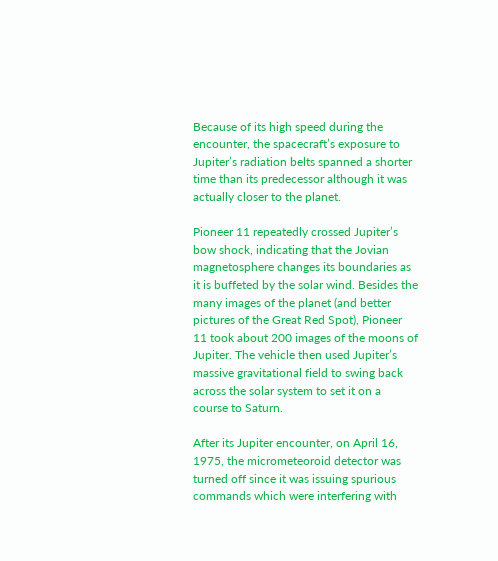Because of its high speed during the encounter, the spacecraft’s exposure to Jupiter’s radiation belts spanned a shorter time than its predecessor although it was actually closer to the planet.

Pioneer 11 repeatedly crossed Jupiter’s bow shock, indicating that the Jovian magnetosphere changes its boundaries as it is buffeted by the solar wind. Besides the many images of the planet (and better pictures of the Great Red Spot), Pioneer 11 took about 200 images of the moons of Jupiter. The vehicle then used Jupiter’s massive gravitational field to swing back across the solar system to set it on a course to Saturn.

After its Jupiter encounter, on April 16, 1975, the micrometeoroid detector was turned off since it was issuing spurious commands which were interfering with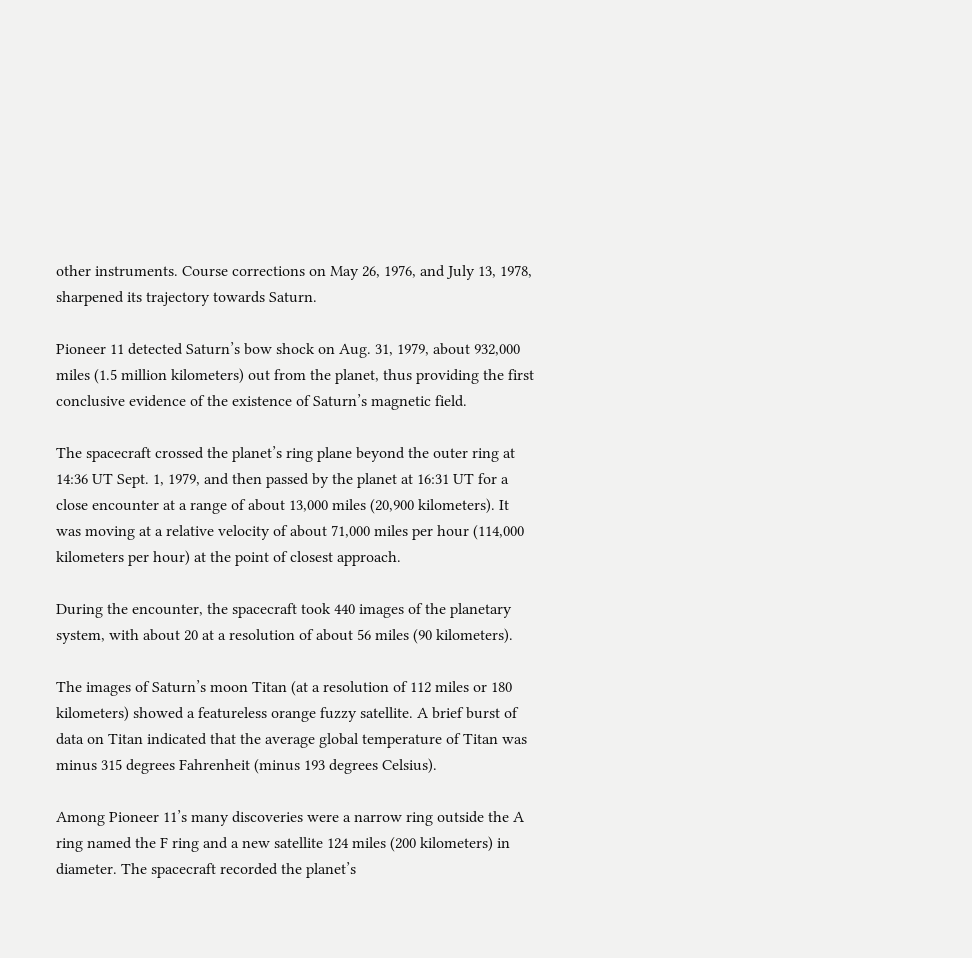other instruments. Course corrections on May 26, 1976, and July 13, 1978, sharpened its trajectory towards Saturn.

Pioneer 11 detected Saturn’s bow shock on Aug. 31, 1979, about 932,000 miles (1.5 million kilometers) out from the planet, thus providing the first conclusive evidence of the existence of Saturn’s magnetic field.

The spacecraft crossed the planet’s ring plane beyond the outer ring at 14:36 UT Sept. 1, 1979, and then passed by the planet at 16:31 UT for a close encounter at a range of about 13,000 miles (20,900 kilometers). It was moving at a relative velocity of about 71,000 miles per hour (114,000 kilometers per hour) at the point of closest approach.

During the encounter, the spacecraft took 440 images of the planetary system, with about 20 at a resolution of about 56 miles (90 kilometers).

The images of Saturn’s moon Titan (at a resolution of 112 miles or 180 kilometers) showed a featureless orange fuzzy satellite. A brief burst of data on Titan indicated that the average global temperature of Titan was minus 315 degrees Fahrenheit (minus 193 degrees Celsius).

Among Pioneer 11’s many discoveries were a narrow ring outside the A ring named the F ring and a new satellite 124 miles (200 kilometers) in diameter. The spacecraft recorded the planet’s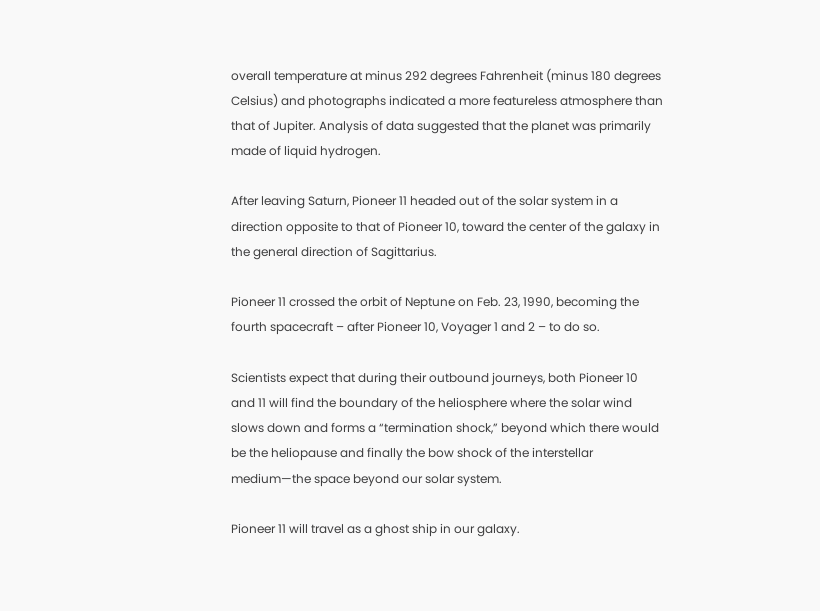overall temperature at minus 292 degrees Fahrenheit (minus 180 degrees Celsius) and photographs indicated a more featureless atmosphere than that of Jupiter. Analysis of data suggested that the planet was primarily made of liquid hydrogen.

After leaving Saturn, Pioneer 11 headed out of the solar system in a direction opposite to that of Pioneer 10, toward the center of the galaxy in the general direction of Sagittarius.

Pioneer 11 crossed the orbit of Neptune on Feb. 23, 1990, becoming the fourth spacecraft – after Pioneer 10, Voyager 1 and 2 – to do so.

Scientists expect that during their outbound journeys, both Pioneer 10 and 11 will find the boundary of the heliosphere where the solar wind slows down and forms a “termination shock,” beyond which there would be the heliopause and finally the bow shock of the interstellar medium—the space beyond our solar system.

Pioneer 11 will travel as a ghost ship in our galaxy.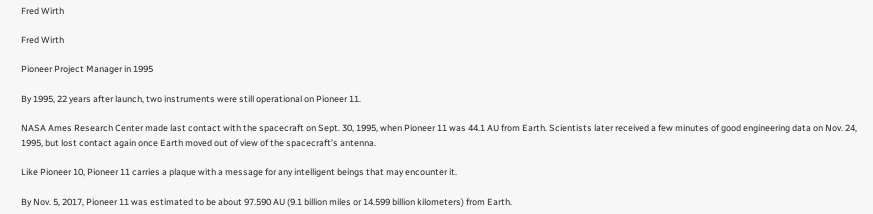Fred Wirth

Fred Wirth

Pioneer Project Manager in 1995

By 1995, 22 years after launch, two instruments were still operational on Pioneer 11.

NASA Ames Research Center made last contact with the spacecraft on Sept. 30, 1995, when Pioneer 11 was 44.1 AU from Earth. Scientists later received a few minutes of good engineering data on Nov. 24, 1995, but lost contact again once Earth moved out of view of the spacecraft’s antenna.

Like Pioneer 10, Pioneer 11 carries a plaque with a message for any intelligent beings that may encounter it.

By Nov. 5, 2017, Pioneer 11 was estimated to be about 97.590 AU (9.1 billion miles or 14.599 billion kilometers) from Earth.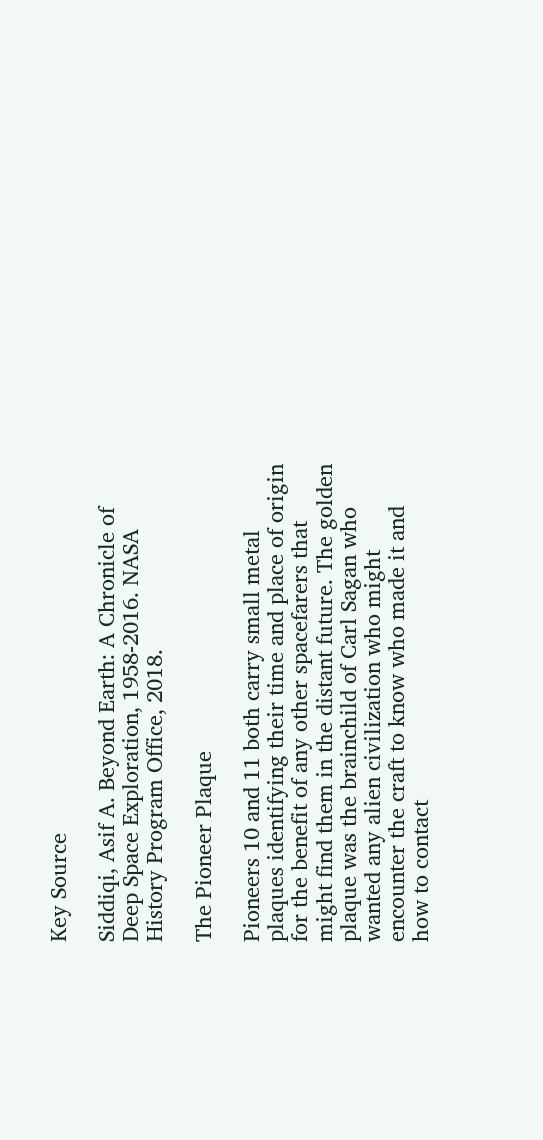Key Source

Siddiqi, Asif A. Beyond Earth: A Chronicle of Deep Space Exploration, 1958-2016. NASA History Program Office, 2018.

The Pioneer Plaque

Pioneers 10 and 11 both carry small metal plaques identifying their time and place of origin for the benefit of any other spacefarers that might find them in the distant future. The golden plaque was the brainchild of Carl Sagan who wanted any alien civilization who might encounter the craft to know who made it and how to contact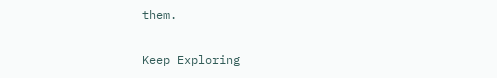them.

Keep Exploring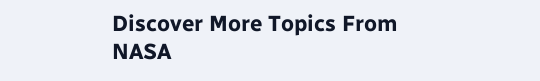Discover More Topics From NASA